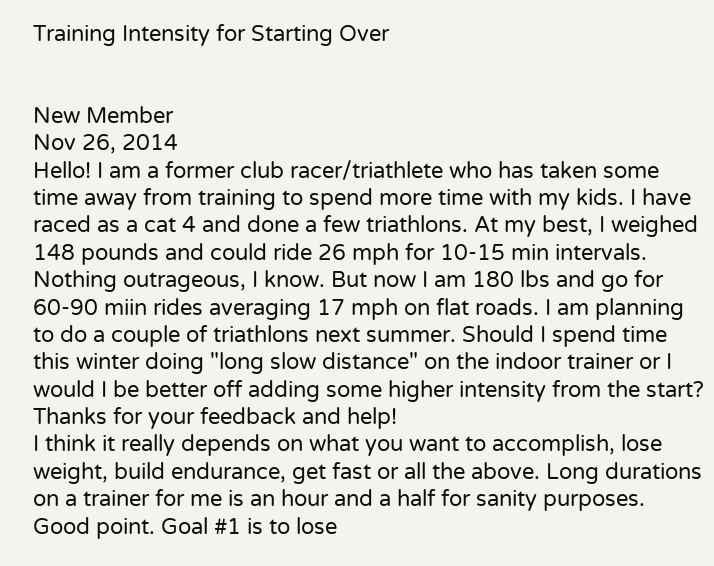Training Intensity for Starting Over


New Member
Nov 26, 2014
Hello! I am a former club racer/triathlete who has taken some time away from training to spend more time with my kids. I have raced as a cat 4 and done a few triathlons. At my best, I weighed 148 pounds and could ride 26 mph for 10-15 min intervals. Nothing outrageous, I know. But now I am 180 lbs and go for 60-90 miin rides averaging 17 mph on flat roads. I am planning to do a couple of triathlons next summer. Should I spend time this winter doing "long slow distance" on the indoor trainer or I would I be better off adding some higher intensity from the start? Thanks for your feedback and help!
I think it really depends on what you want to accomplish, lose weight, build endurance, get fast or all the above. Long durations on a trainer for me is an hour and a half for sanity purposes.
Good point. Goal #1 is to lose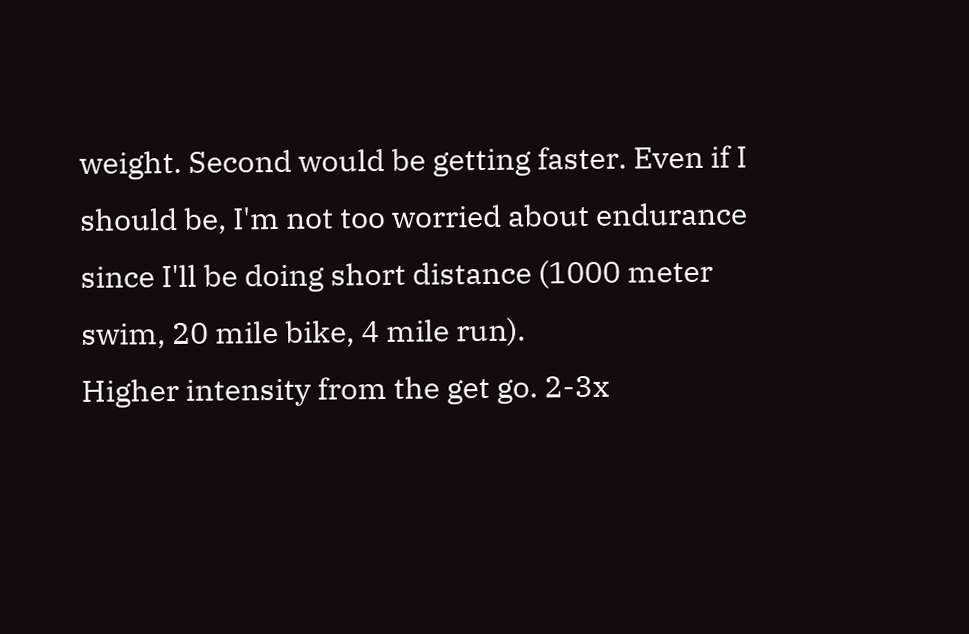weight. Second would be getting faster. Even if I should be, I'm not too worried about endurance since I'll be doing short distance (1000 meter swim, 20 mile bike, 4 mile run).
Higher intensity from the get go. 2-3x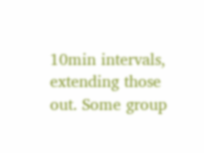10min intervals, extending those out. Some group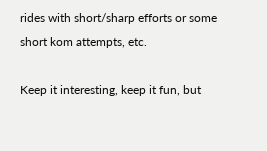rides with short/sharp efforts or some short kom attempts, etc.

Keep it interesting, keep it fun, but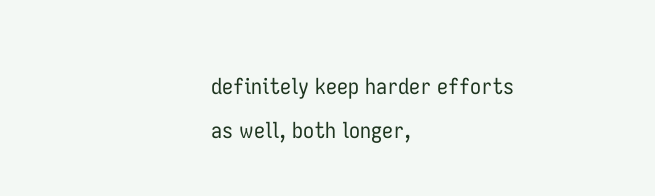definitely keep harder efforts as well, both longer,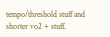tempo/threshold stuff and shorter vo2 + stuff.